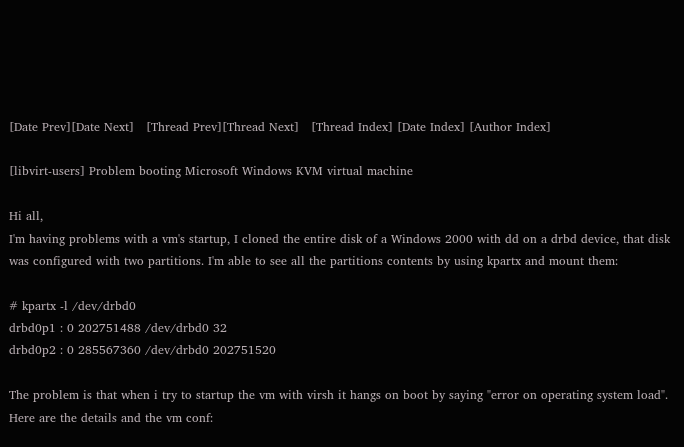[Date Prev][Date Next]   [Thread Prev][Thread Next]   [Thread Index] [Date Index] [Author Index]

[libvirt-users] Problem booting Microsoft Windows KVM virtual machine

Hi all,
I'm having problems with a vm's startup, I cloned the entire disk of a Windows 2000 with dd on a drbd device, that disk was configured with two partitions. I'm able to see all the partitions contents by using kpartx and mount them:

# kpartx -l /dev/drbd0
drbd0p1 : 0 202751488 /dev/drbd0 32
drbd0p2 : 0 285567360 /dev/drbd0 202751520

The problem is that when i try to startup the vm with virsh it hangs on boot by saying "error on operating system load".
Here are the details and the vm conf: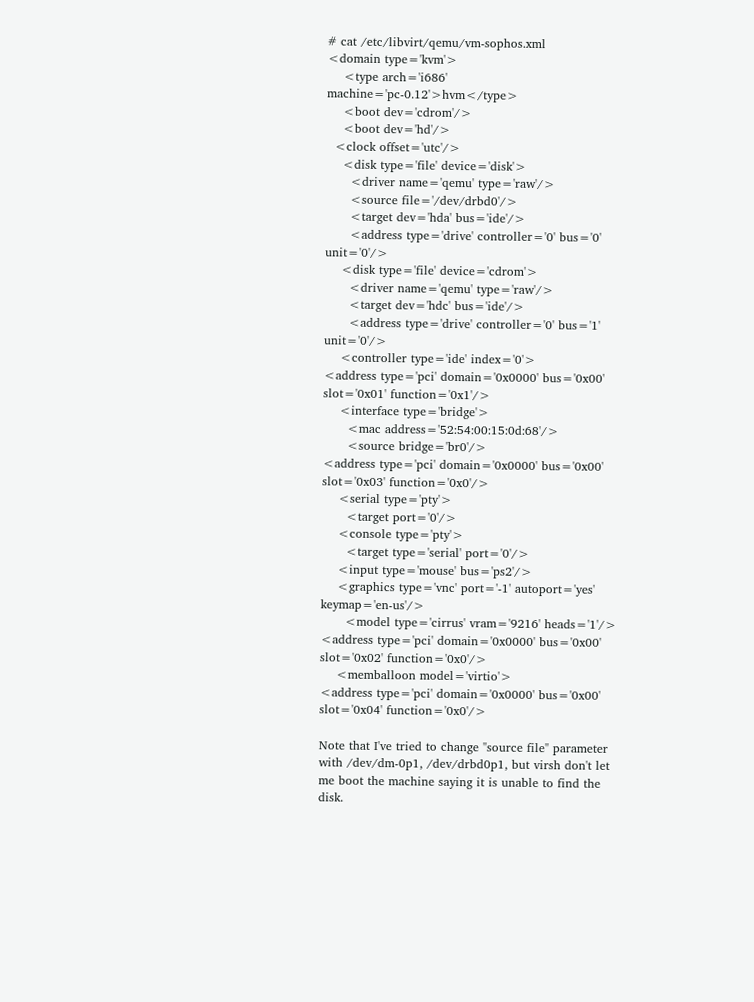# cat /etc/libvirt/qemu/vm-sophos.xml
<domain type='kvm'>
    <type arch='i686' machine='pc-0.12'>hvm</type>
    <boot dev='cdrom'/>
    <boot dev='hd'/>
  <clock offset='utc'/>
    <disk type='file' device='disk'>
      <driver name='qemu' type='raw'/>
      <source file='/dev/drbd0'/>
      <target dev='hda' bus='ide'/>
      <address type='drive' controller='0' bus='0' unit='0'/>
    <disk type='file' device='cdrom'>
      <driver name='qemu' type='raw'/>
      <target dev='hdc' bus='ide'/>
      <address type='drive' controller='0' bus='1' unit='0'/>
    <controller type='ide' index='0'>
<address type='pci' domain='0x0000' bus='0x00' slot='0x01' function='0x1'/>
    <interface type='bridge'>
      <mac address='52:54:00:15:0d:68'/>
      <source bridge='br0'/>
<address type='pci' domain='0x0000' bus='0x00' slot='0x03' function='0x0'/>
    <serial type='pty'>
      <target port='0'/>
    <console type='pty'>
      <target type='serial' port='0'/>
    <input type='mouse' bus='ps2'/>
    <graphics type='vnc' port='-1' autoport='yes' keymap='en-us'/>
      <model type='cirrus' vram='9216' heads='1'/>
<address type='pci' domain='0x0000' bus='0x00' slot='0x02' function='0x0'/>
    <memballoon model='virtio'>
<address type='pci' domain='0x0000' bus='0x00' slot='0x04' function='0x0'/>

Note that I've tried to change "source file" parameter with /dev/dm-0p1, /dev/drbd0p1, but virsh don't let me boot the machine saying it is unable to find the disk.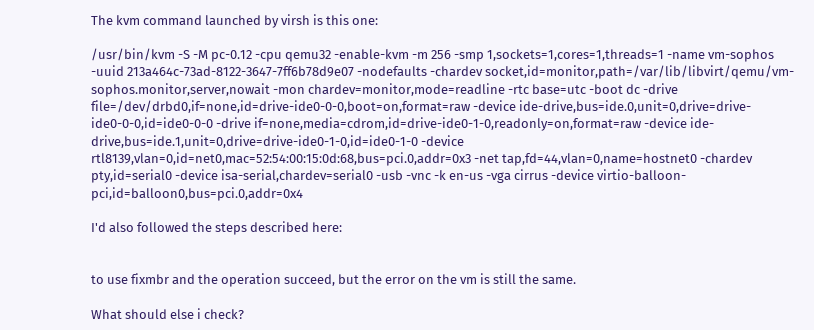The kvm command launched by virsh is this one:

/usr/bin/kvm -S -M pc-0.12 -cpu qemu32 -enable-kvm -m 256 -smp 1,sockets=1,cores=1,threads=1 -name vm-sophos -uuid 213a464c-73ad-8122-3647-7ff6b78d9e07 -nodefaults -chardev socket,id=monitor,path=/var/lib/libvirt/qemu/vm-sophos.monitor,server,nowait -mon chardev=monitor,mode=readline -rtc base=utc -boot dc -drive file=/dev/drbd0,if=none,id=drive-ide0-0-0,boot=on,format=raw -device ide-drive,bus=ide.0,unit=0,drive=drive-ide0-0-0,id=ide0-0-0 -drive if=none,media=cdrom,id=drive-ide0-1-0,readonly=on,format=raw -device ide-drive,bus=ide.1,unit=0,drive=drive-ide0-1-0,id=ide0-1-0 -device rtl8139,vlan=0,id=net0,mac=52:54:00:15:0d:68,bus=pci.0,addr=0x3 -net tap,fd=44,vlan=0,name=hostnet0 -chardev pty,id=serial0 -device isa-serial,chardev=serial0 -usb -vnc -k en-us -vga cirrus -device virtio-balloon-pci,id=balloon0,bus=pci.0,addr=0x4

I'd also followed the steps described here:


to use fixmbr and the operation succeed, but the error on the vm is still the same.

What should else i check?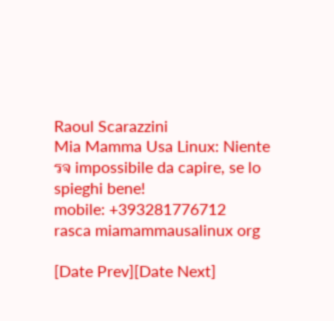Raoul Scarazzini
Mia Mamma Usa Linux: Niente รจ impossibile da capire, se lo spieghi bene!
mobile: +393281776712
rasca miamammausalinux org

[Date Prev][Date Next]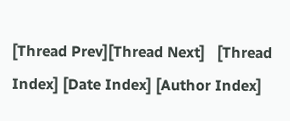[Thread Prev][Thread Next]   [Thread Index] [Date Index] [Author Index]